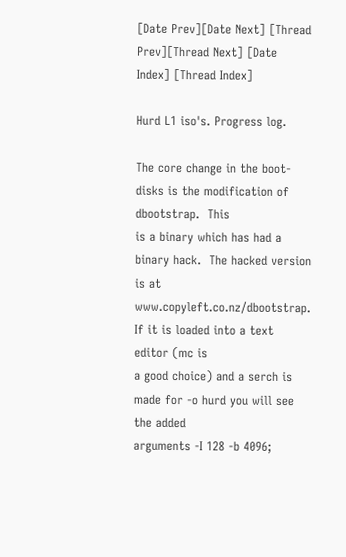[Date Prev][Date Next] [Thread Prev][Thread Next] [Date Index] [Thread Index]

Hurd L1 iso's. Progress log.

The core change in the boot-disks is the modification of dbootstrap.  This
is a binary which has had a binary hack.  The hacked version is at
www.copyleft.co.nz/dbootstrap.  If it is loaded into a text editor (mc is
a good choice) and a serch is made for -o hurd you will see the added
arguments -I 128 -b 4096;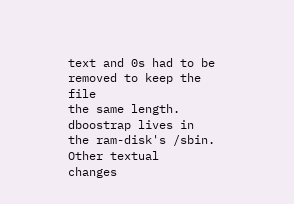text and 0s had to be removed to keep the file
the same length.  dboostrap lives in the ram-disk's /sbin.  Other textual
changes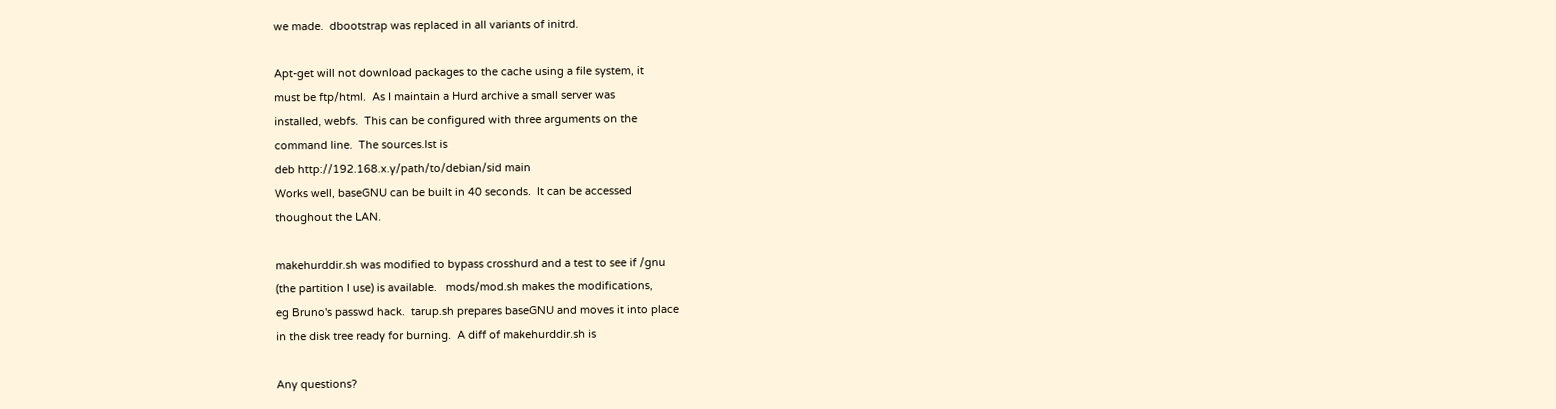we made.  dbootstrap was replaced in all variants of initrd.

Apt-get will not download packages to the cache using a file system, it
must be ftp/html.  As I maintain a Hurd archive a small server was
installed, webfs.  This can be configured with three arguments on the
command line.  The sources.lst is
deb http://192.168.x.y/path/to/debian/sid main
Works well, baseGNU can be built in 40 seconds.  It can be accessed
thoughout the LAN.

makehurddir.sh was modified to bypass crosshurd and a test to see if /gnu
(the partition I use) is available.   mods/mod.sh makes the modifications,
eg Bruno's passwd hack.  tarup.sh prepares baseGNU and moves it into place
in the disk tree ready for burning.  A diff of makehurddir.sh is

Any questions?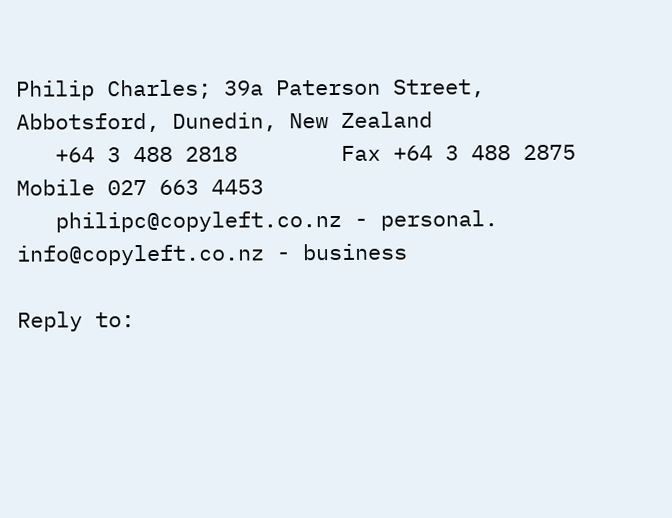Philip Charles; 39a Paterson Street, Abbotsford, Dunedin, New Zealand
   +64 3 488 2818        Fax +64 3 488 2875        Mobile 027 663 4453
   philipc@copyleft.co.nz - personal.    info@copyleft.co.nz - business

Reply to: